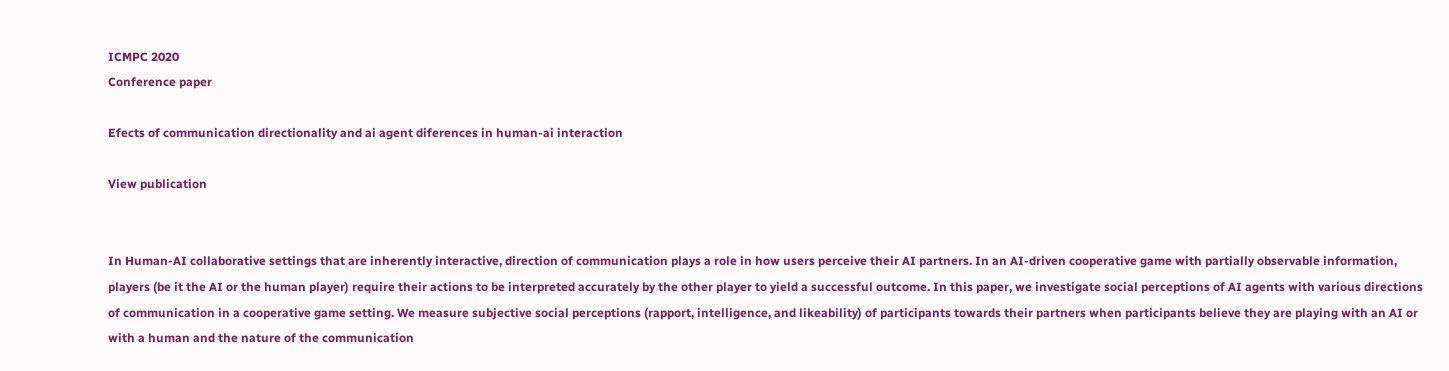ICMPC 2020
Conference paper

Efects of communication directionality and ai agent diferences in human-ai interaction

View publication


In Human-AI collaborative settings that are inherently interactive, direction of communication plays a role in how users perceive their AI partners. In an AI-driven cooperative game with partially observable information, players (be it the AI or the human player) require their actions to be interpreted accurately by the other player to yield a successful outcome. In this paper, we investigate social perceptions of AI agents with various directions of communication in a cooperative game setting. We measure subjective social perceptions (rapport, intelligence, and likeability) of participants towards their partners when participants believe they are playing with an AI or with a human and the nature of the communication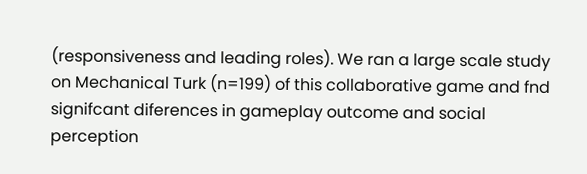(responsiveness and leading roles). We ran a large scale study on Mechanical Turk (n=199) of this collaborative game and fnd signifcant diferences in gameplay outcome and social perception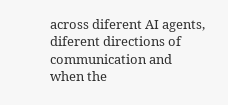across diferent AI agents, diferent directions of communication and when the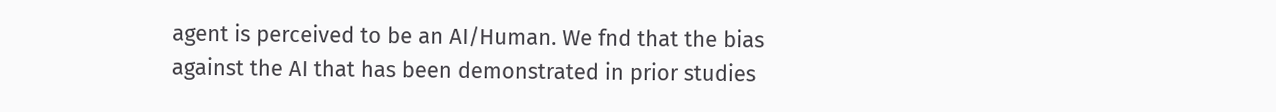agent is perceived to be an AI/Human. We fnd that the bias against the AI that has been demonstrated in prior studies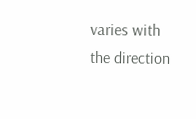varies with the direction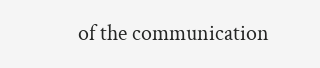of the communication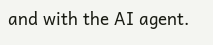and with the AI agent.